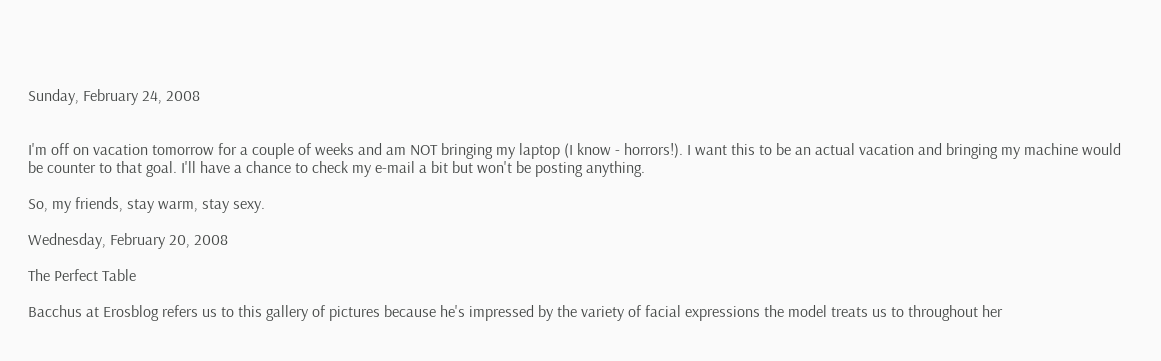Sunday, February 24, 2008


I'm off on vacation tomorrow for a couple of weeks and am NOT bringing my laptop (I know - horrors!). I want this to be an actual vacation and bringing my machine would be counter to that goal. I'll have a chance to check my e-mail a bit but won't be posting anything.

So, my friends, stay warm, stay sexy.

Wednesday, February 20, 2008

The Perfect Table

Bacchus at Erosblog refers us to this gallery of pictures because he's impressed by the variety of facial expressions the model treats us to throughout her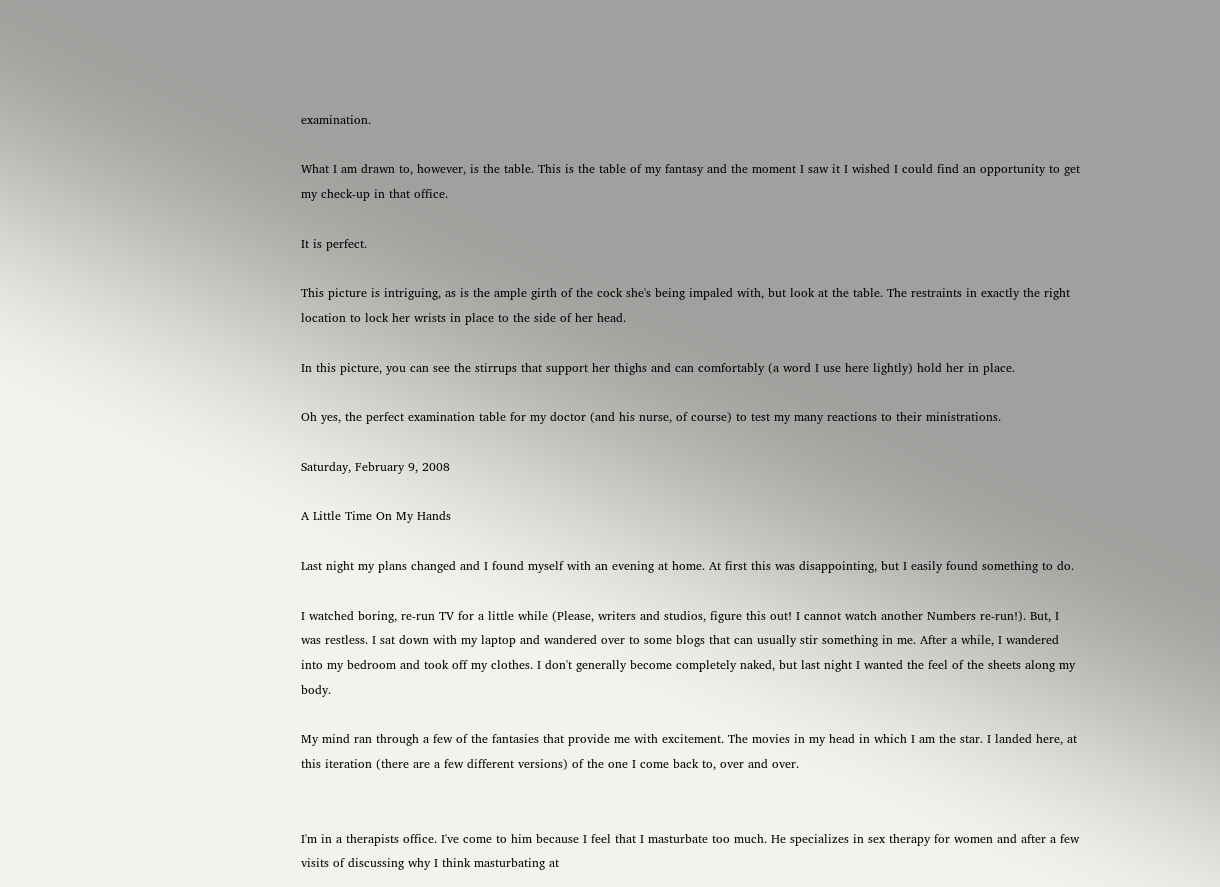examination.

What I am drawn to, however, is the table. This is the table of my fantasy and the moment I saw it I wished I could find an opportunity to get my check-up in that office.

It is perfect.

This picture is intriguing, as is the ample girth of the cock she's being impaled with, but look at the table. The restraints in exactly the right location to lock her wrists in place to the side of her head.

In this picture, you can see the stirrups that support her thighs and can comfortably (a word I use here lightly) hold her in place.

Oh yes, the perfect examination table for my doctor (and his nurse, of course) to test my many reactions to their ministrations.

Saturday, February 9, 2008

A Little Time On My Hands

Last night my plans changed and I found myself with an evening at home. At first this was disappointing, but I easily found something to do.

I watched boring, re-run TV for a little while (Please, writers and studios, figure this out! I cannot watch another Numbers re-run!). But, I was restless. I sat down with my laptop and wandered over to some blogs that can usually stir something in me. After a while, I wandered into my bedroom and took off my clothes. I don't generally become completely naked, but last night I wanted the feel of the sheets along my body.

My mind ran through a few of the fantasies that provide me with excitement. The movies in my head in which I am the star. I landed here, at this iteration (there are a few different versions) of the one I come back to, over and over.


I'm in a therapists office. I've come to him because I feel that I masturbate too much. He specializes in sex therapy for women and after a few visits of discussing why I think masturbating at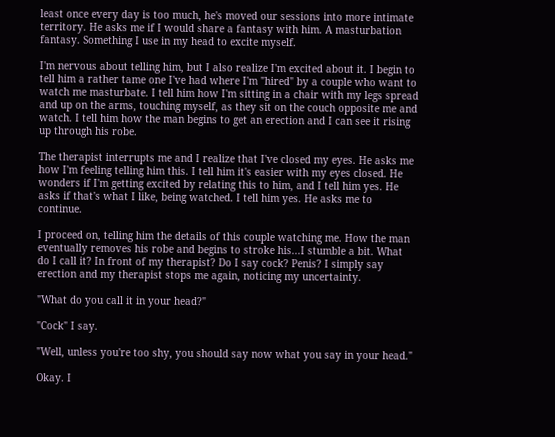least once every day is too much, he's moved our sessions into more intimate territory. He asks me if I would share a fantasy with him. A masturbation fantasy. Something I use in my head to excite myself.

I'm nervous about telling him, but I also realize I'm excited about it. I begin to tell him a rather tame one I've had where I'm "hired" by a couple who want to watch me masturbate. I tell him how I'm sitting in a chair with my legs spread and up on the arms, touching myself, as they sit on the couch opposite me and watch. I tell him how the man begins to get an erection and I can see it rising up through his robe.

The therapist interrupts me and I realize that I've closed my eyes. He asks me how I'm feeling telling him this. I tell him it's easier with my eyes closed. He wonders if I'm getting excited by relating this to him, and I tell him yes. He asks if that's what I like, being watched. I tell him yes. He asks me to continue.

I proceed on, telling him the details of this couple watching me. How the man eventually removes his robe and begins to stroke his...I stumble a bit. What do I call it? In front of my therapist? Do I say cock? Penis? I simply say erection and my therapist stops me again, noticing my uncertainty.

"What do you call it in your head?"

"Cock" I say.

"Well, unless you're too shy, you should say now what you say in your head."

Okay. I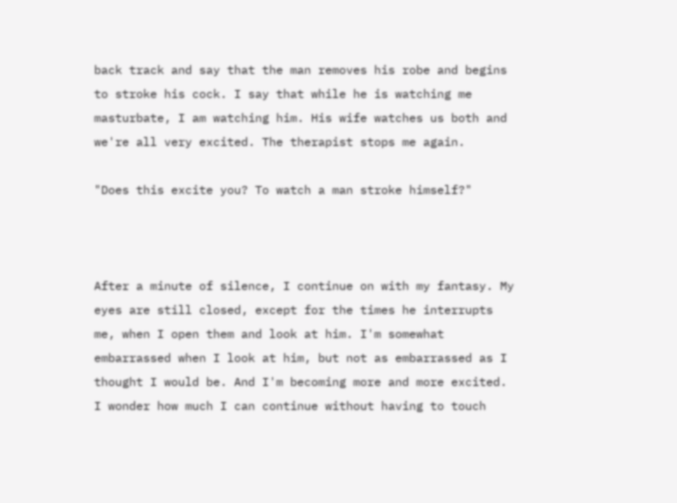back track and say that the man removes his robe and begins to stroke his cock. I say that while he is watching me masturbate, I am watching him. His wife watches us both and we're all very excited. The therapist stops me again.

"Does this excite you? To watch a man stroke himself?"



After a minute of silence, I continue on with my fantasy. My eyes are still closed, except for the times he interrupts me, when I open them and look at him. I'm somewhat embarrassed when I look at him, but not as embarrassed as I thought I would be. And I'm becoming more and more excited. I wonder how much I can continue without having to touch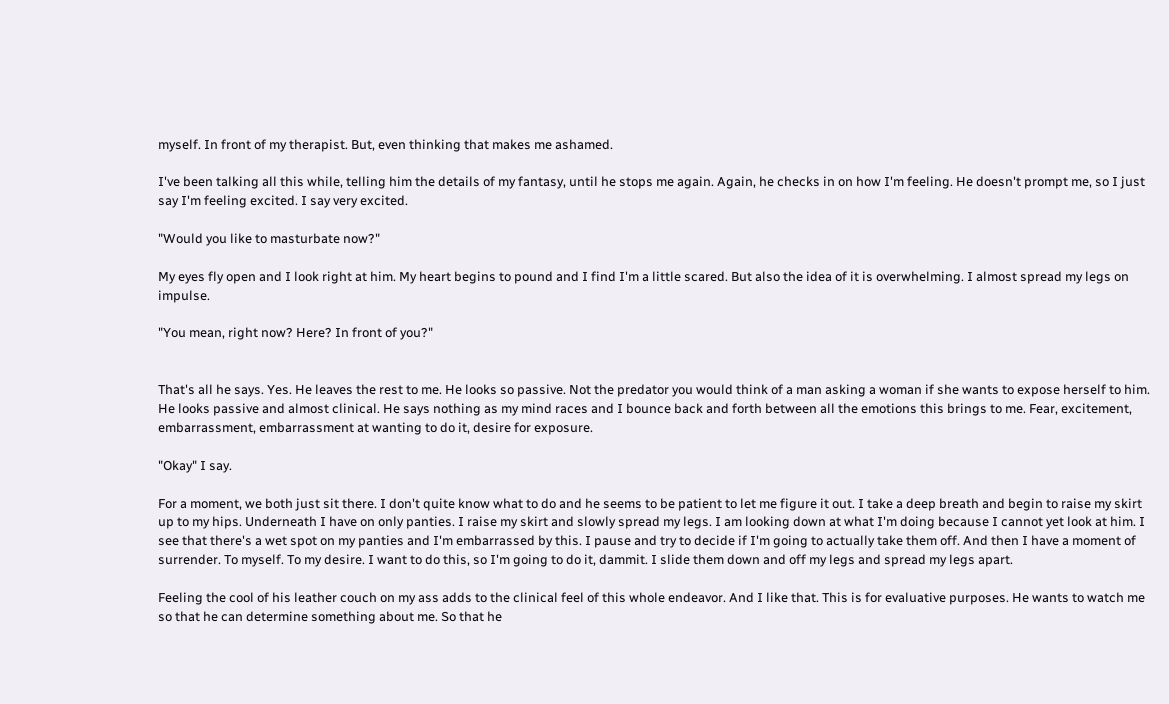myself. In front of my therapist. But, even thinking that makes me ashamed.

I've been talking all this while, telling him the details of my fantasy, until he stops me again. Again, he checks in on how I'm feeling. He doesn't prompt me, so I just say I'm feeling excited. I say very excited.

"Would you like to masturbate now?"

My eyes fly open and I look right at him. My heart begins to pound and I find I'm a little scared. But also the idea of it is overwhelming. I almost spread my legs on impulse.

"You mean, right now? Here? In front of you?"


That's all he says. Yes. He leaves the rest to me. He looks so passive. Not the predator you would think of a man asking a woman if she wants to expose herself to him. He looks passive and almost clinical. He says nothing as my mind races and I bounce back and forth between all the emotions this brings to me. Fear, excitement, embarrassment, embarrassment at wanting to do it, desire for exposure.

"Okay" I say.

For a moment, we both just sit there. I don't quite know what to do and he seems to be patient to let me figure it out. I take a deep breath and begin to raise my skirt up to my hips. Underneath I have on only panties. I raise my skirt and slowly spread my legs. I am looking down at what I'm doing because I cannot yet look at him. I see that there's a wet spot on my panties and I'm embarrassed by this. I pause and try to decide if I'm going to actually take them off. And then I have a moment of surrender. To myself. To my desire. I want to do this, so I'm going to do it, dammit. I slide them down and off my legs and spread my legs apart.

Feeling the cool of his leather couch on my ass adds to the clinical feel of this whole endeavor. And I like that. This is for evaluative purposes. He wants to watch me so that he can determine something about me. So that he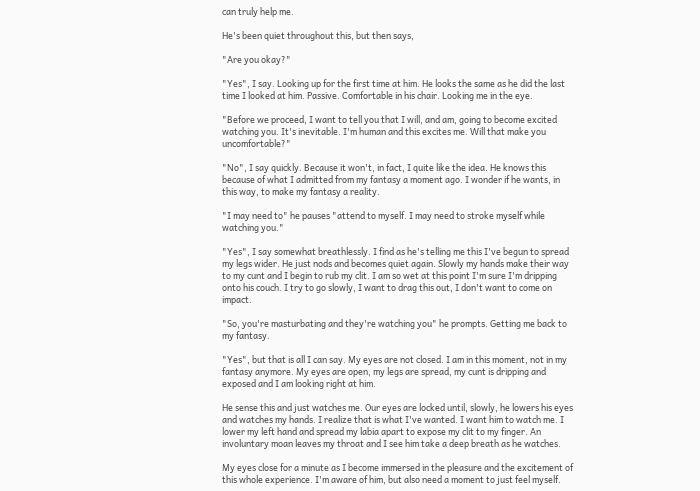can truly help me.

He's been quiet throughout this, but then says,

"Are you okay?"

"Yes", I say. Looking up for the first time at him. He looks the same as he did the last time I looked at him. Passive. Comfortable in his chair. Looking me in the eye.

"Before we proceed, I want to tell you that I will, and am, going to become excited watching you. It's inevitable. I'm human and this excites me. Will that make you uncomfortable?"

"No", I say quickly. Because it won't, in fact, I quite like the idea. He knows this because of what I admitted from my fantasy a moment ago. I wonder if he wants, in this way, to make my fantasy a reality.

"I may need to" he pauses "attend to myself. I may need to stroke myself while watching you."

"Yes", I say somewhat breathlessly. I find as he's telling me this I've begun to spread my legs wider. He just nods and becomes quiet again. Slowly my hands make their way to my cunt and I begin to rub my clit. I am so wet at this point I'm sure I'm dripping onto his couch. I try to go slowly, I want to drag this out, I don't want to come on impact.

"So, you're masturbating and they're watching you" he prompts. Getting me back to my fantasy.

"Yes", but that is all I can say. My eyes are not closed. I am in this moment, not in my fantasy anymore. My eyes are open, my legs are spread, my cunt is dripping and exposed and I am looking right at him.

He sense this and just watches me. Our eyes are locked until, slowly, he lowers his eyes and watches my hands. I realize that is what I've wanted. I want him to watch me. I lower my left hand and spread my labia apart to expose my clit to my finger. An involuntary moan leaves my throat and I see him take a deep breath as he watches.

My eyes close for a minute as I become immersed in the pleasure and the excitement of this whole experience. I'm aware of him, but also need a moment to just feel myself.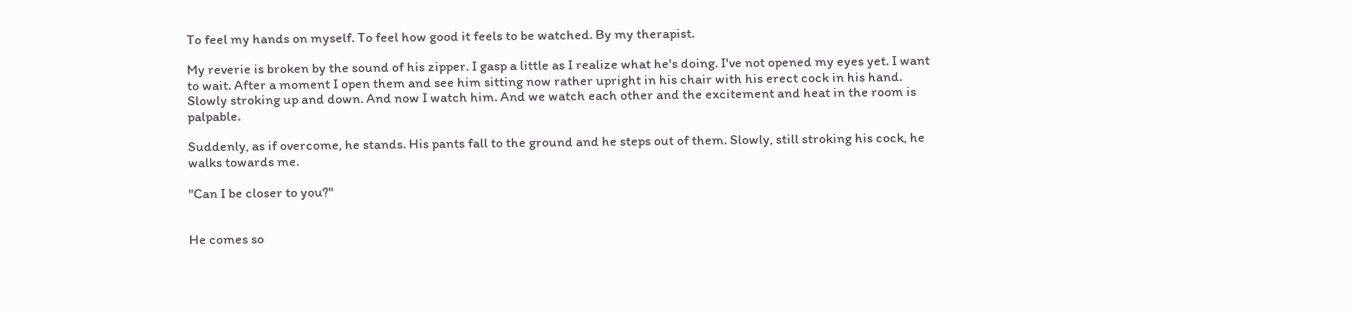To feel my hands on myself. To feel how good it feels to be watched. By my therapist.

My reverie is broken by the sound of his zipper. I gasp a little as I realize what he's doing. I've not opened my eyes yet. I want to wait. After a moment I open them and see him sitting now rather upright in his chair with his erect cock in his hand. Slowly stroking up and down. And now I watch him. And we watch each other and the excitement and heat in the room is palpable.

Suddenly, as if overcome, he stands. His pants fall to the ground and he steps out of them. Slowly, still stroking his cock, he walks towards me.

"Can I be closer to you?"


He comes so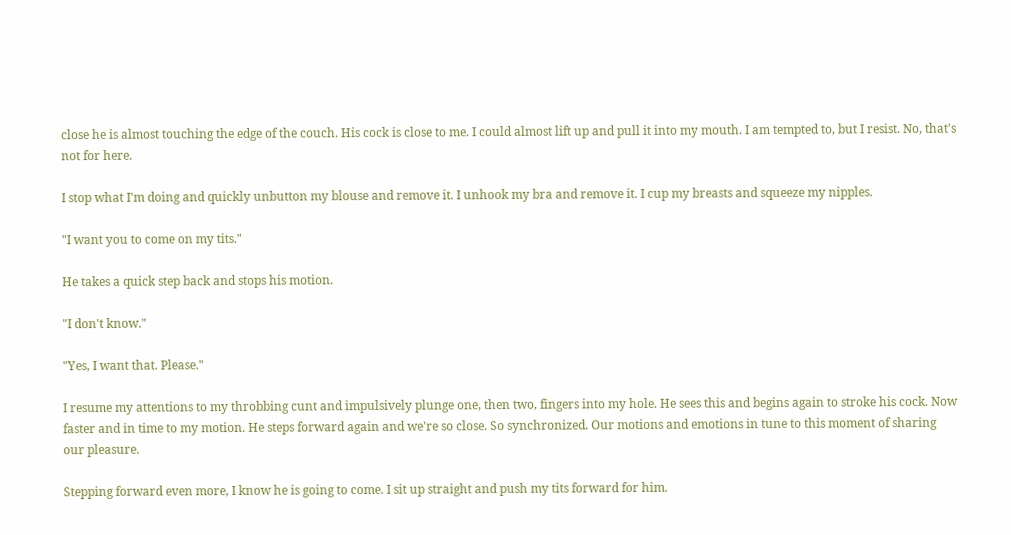close he is almost touching the edge of the couch. His cock is close to me. I could almost lift up and pull it into my mouth. I am tempted to, but I resist. No, that's not for here.

I stop what I'm doing and quickly unbutton my blouse and remove it. I unhook my bra and remove it. I cup my breasts and squeeze my nipples.

"I want you to come on my tits."

He takes a quick step back and stops his motion.

"I don't know."

"Yes, I want that. Please."

I resume my attentions to my throbbing cunt and impulsively plunge one, then two, fingers into my hole. He sees this and begins again to stroke his cock. Now faster and in time to my motion. He steps forward again and we're so close. So synchronized. Our motions and emotions in tune to this moment of sharing our pleasure.

Stepping forward even more, I know he is going to come. I sit up straight and push my tits forward for him.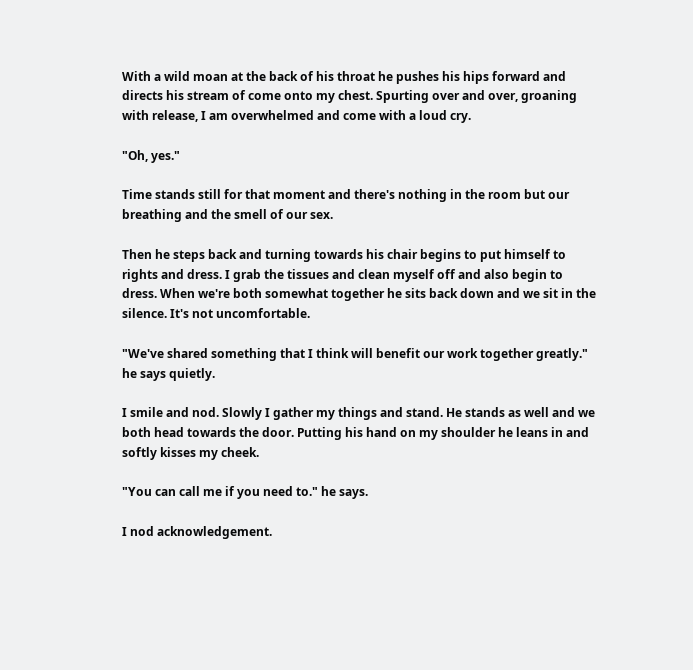With a wild moan at the back of his throat he pushes his hips forward and directs his stream of come onto my chest. Spurting over and over, groaning with release, I am overwhelmed and come with a loud cry.

"Oh, yes."

Time stands still for that moment and there's nothing in the room but our breathing and the smell of our sex.

Then he steps back and turning towards his chair begins to put himself to rights and dress. I grab the tissues and clean myself off and also begin to dress. When we're both somewhat together he sits back down and we sit in the silence. It's not uncomfortable.

"We've shared something that I think will benefit our work together greatly." he says quietly.

I smile and nod. Slowly I gather my things and stand. He stands as well and we both head towards the door. Putting his hand on my shoulder he leans in and softly kisses my cheek.

"You can call me if you need to." he says.

I nod acknowledgement.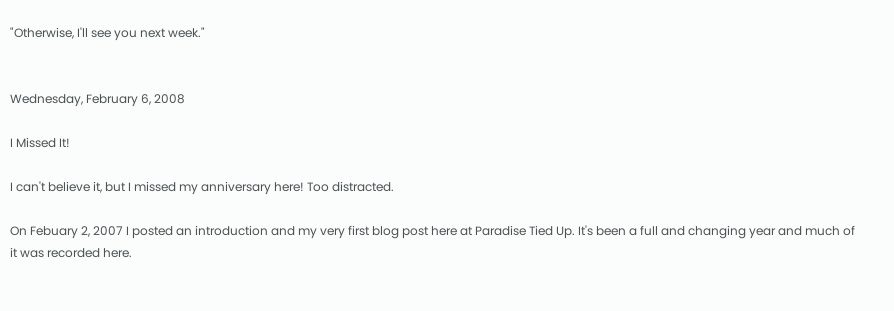"Otherwise, I'll see you next week."


Wednesday, February 6, 2008

I Missed It!

I can't believe it, but I missed my anniversary here! Too distracted.

On Febuary 2, 2007 I posted an introduction and my very first blog post here at Paradise Tied Up. It's been a full and changing year and much of it was recorded here.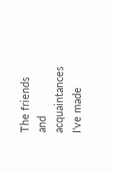The friends and acquaintances I've made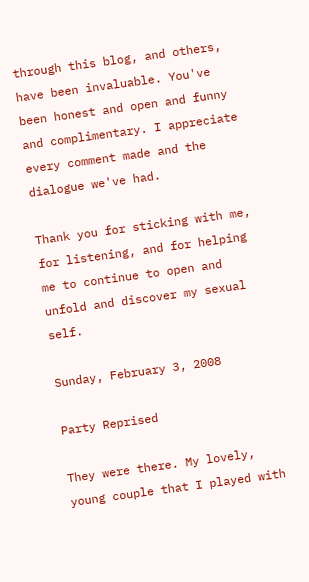through this blog, and others, have been invaluable. You've been honest and open and funny and complimentary. I appreciate every comment made and the dialogue we've had.

Thank you for sticking with me, for listening, and for helping me to continue to open and unfold and discover my sexual self.

Sunday, February 3, 2008

Party Reprised

They were there. My lovely, young couple that I played with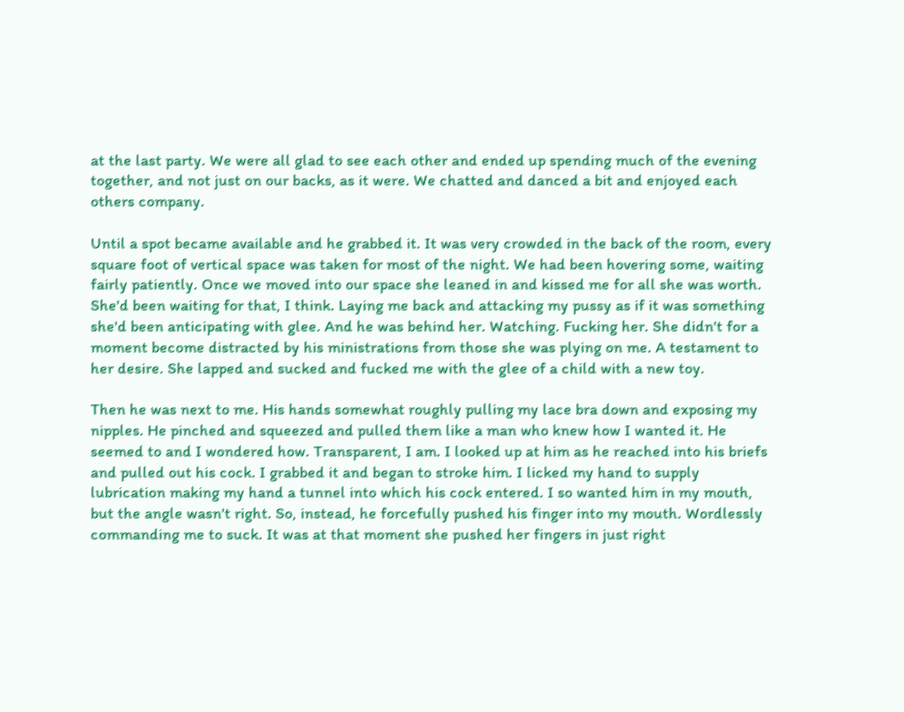at the last party. We were all glad to see each other and ended up spending much of the evening together, and not just on our backs, as it were. We chatted and danced a bit and enjoyed each others company.

Until a spot became available and he grabbed it. It was very crowded in the back of the room, every square foot of vertical space was taken for most of the night. We had been hovering some, waiting fairly patiently. Once we moved into our space she leaned in and kissed me for all she was worth. She'd been waiting for that, I think. Laying me back and attacking my pussy as if it was something she'd been anticipating with glee. And he was behind her. Watching. Fucking her. She didn't for a moment become distracted by his ministrations from those she was plying on me. A testament to her desire. She lapped and sucked and fucked me with the glee of a child with a new toy.

Then he was next to me. His hands somewhat roughly pulling my lace bra down and exposing my nipples. He pinched and squeezed and pulled them like a man who knew how I wanted it. He seemed to and I wondered how. Transparent, I am. I looked up at him as he reached into his briefs and pulled out his cock. I grabbed it and began to stroke him. I licked my hand to supply lubrication making my hand a tunnel into which his cock entered. I so wanted him in my mouth, but the angle wasn't right. So, instead, he forcefully pushed his finger into my mouth. Wordlessly commanding me to suck. It was at that moment she pushed her fingers in just right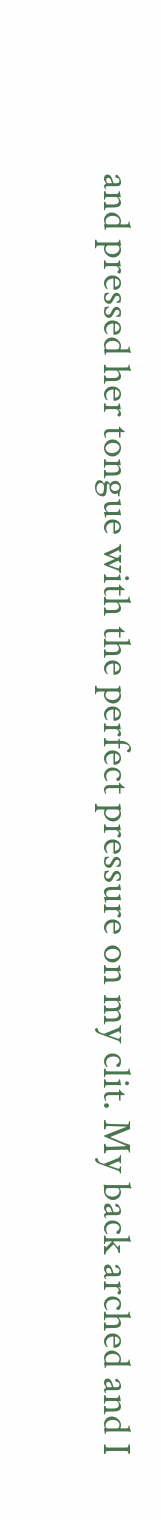and pressed her tongue with the perfect pressure on my clit. My back arched and I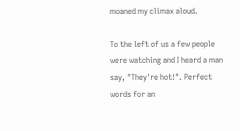moaned my climax aloud.

To the left of us a few people were watching and I heard a man say, "They're hot!". Perfect words for an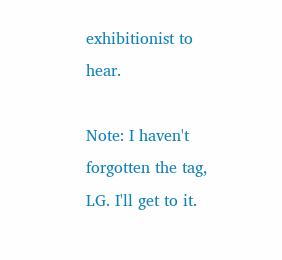exhibitionist to hear.

Note: I haven't forgotten the tag, LG. I'll get to it.